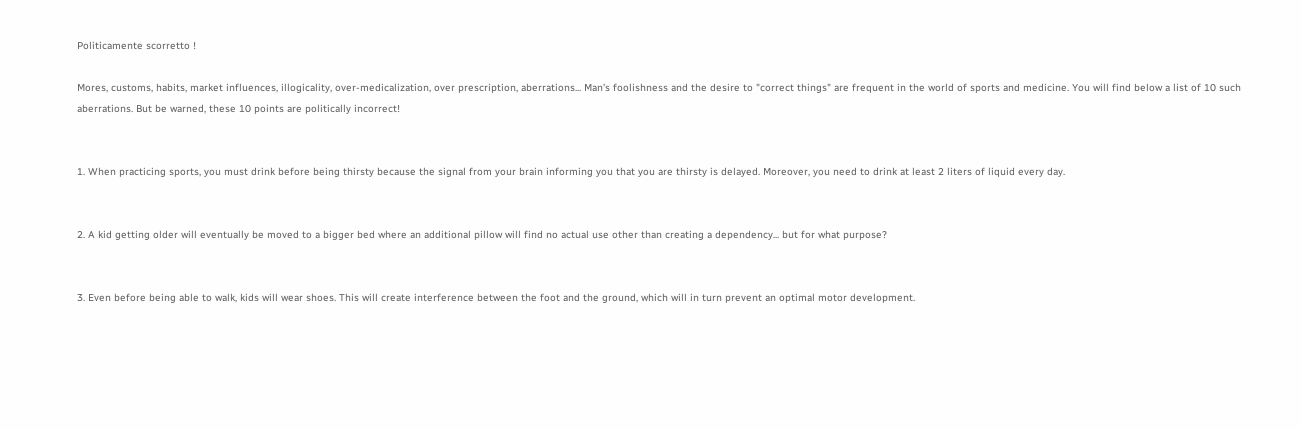Politicamente scorretto !

Mores, customs, habits, market influences, illogicality, over-medicalization, over prescription, aberrations... Man’s foolishness and the desire to "correct things" are frequent in the world of sports and medicine. You will find below a list of 10 such aberrations. But be warned, these 10 points are politically incorrect!


1. When practicing sports, you must drink before being thirsty because the signal from your brain informing you that you are thirsty is delayed. Moreover, you need to drink at least 2 liters of liquid every day.


2. A kid getting older will eventually be moved to a bigger bed where an additional pillow will find no actual use other than creating a dependency... but for what purpose?


3. Even before being able to walk, kids will wear shoes. This will create interference between the foot and the ground, which will in turn prevent an optimal motor development.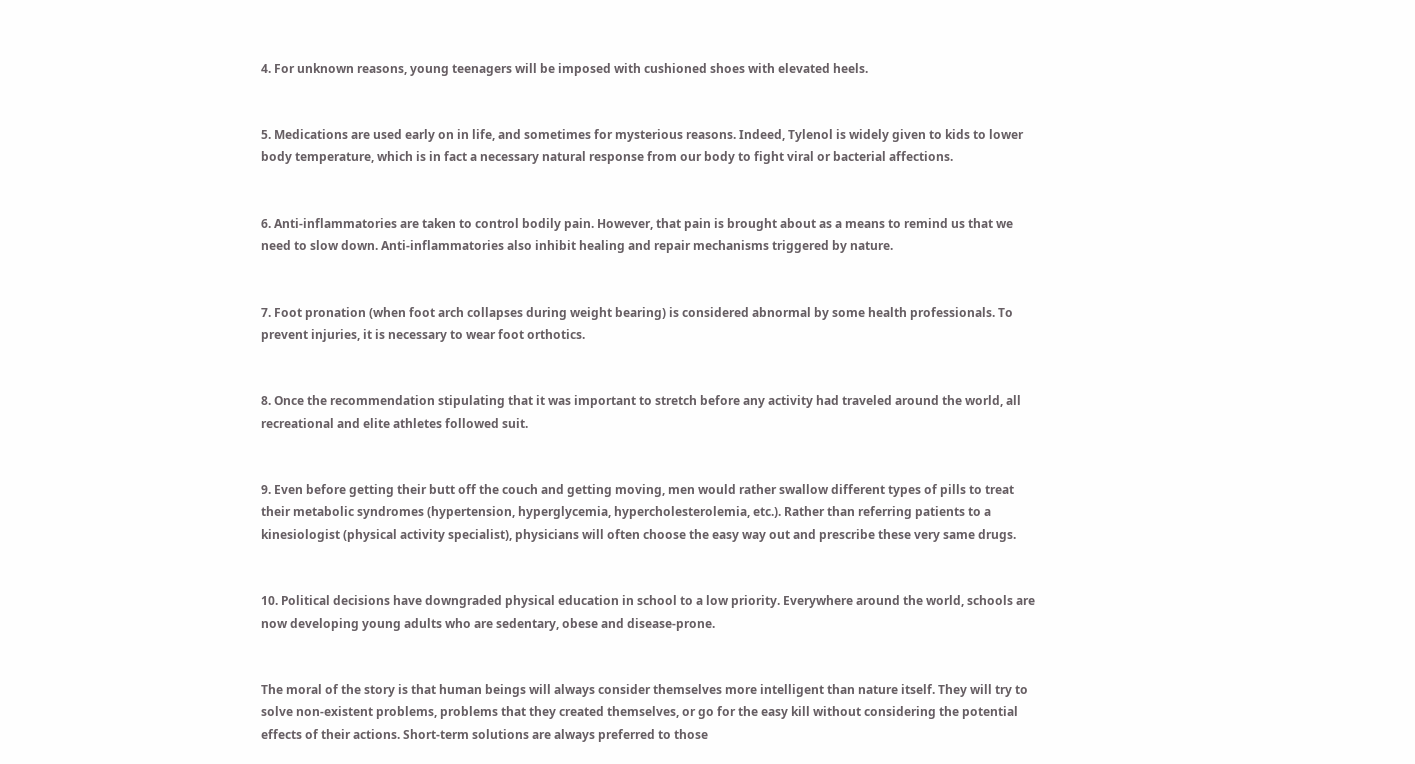4. For unknown reasons, young teenagers will be imposed with cushioned shoes with elevated heels.


5. Medications are used early on in life, and sometimes for mysterious reasons. Indeed, Tylenol is widely given to kids to lower body temperature, which is in fact a necessary natural response from our body to fight viral or bacterial affections.


6. Anti-inflammatories are taken to control bodily pain. However, that pain is brought about as a means to remind us that we need to slow down. Anti-inflammatories also inhibit healing and repair mechanisms triggered by nature.


7. Foot pronation (when foot arch collapses during weight bearing) is considered abnormal by some health professionals. To prevent injuries, it is necessary to wear foot orthotics.


8. Once the recommendation stipulating that it was important to stretch before any activity had traveled around the world, all recreational and elite athletes followed suit.


9. Even before getting their butt off the couch and getting moving, men would rather swallow different types of pills to treat their metabolic syndromes (hypertension, hyperglycemia, hypercholesterolemia, etc.). Rather than referring patients to a kinesiologist (physical activity specialist), physicians will often choose the easy way out and prescribe these very same drugs.


10. Political decisions have downgraded physical education in school to a low priority. Everywhere around the world, schools are now developing young adults who are sedentary, obese and disease-prone.


The moral of the story is that human beings will always consider themselves more intelligent than nature itself. They will try to solve non-existent problems, problems that they created themselves, or go for the easy kill without considering the potential effects of their actions. Short-term solutions are always preferred to those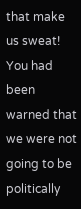that make us sweat! You had been warned that we were not going to be politically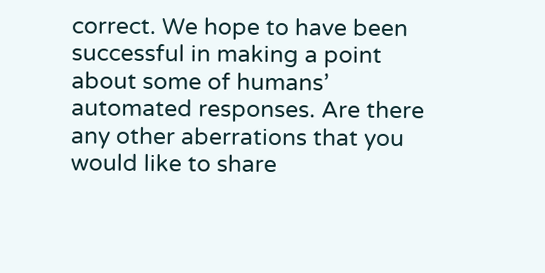correct. We hope to have been successful in making a point about some of humans’ automated responses. Are there any other aberrations that you would like to share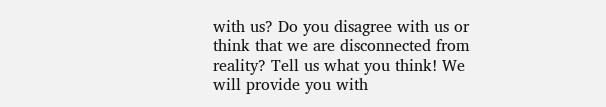with us? Do you disagree with us or think that we are disconnected from reality? Tell us what you think! We will provide you with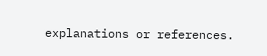explanations or references.